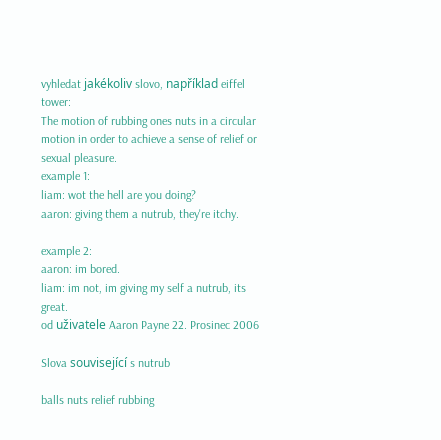vyhledat jakékoliv slovo, například eiffel tower:
The motion of rubbing ones nuts in a circular motion in order to achieve a sense of relief or sexual pleasure.
example 1:
liam: wot the hell are you doing?
aaron: giving them a nutrub, they're itchy.

example 2:
aaron: im bored.
liam: im not, im giving my self a nutrub, its great.
od uživatele Aaron Payne 22. Prosinec 2006

Slova související s nutrub

balls nuts relief rubbing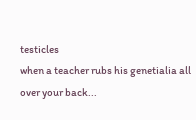testicles
when a teacher rubs his genetialia all over your back...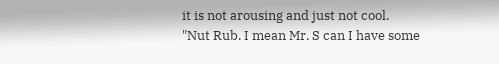it is not arousing and just not cool.
"Nut Rub. I mean Mr. S can I have some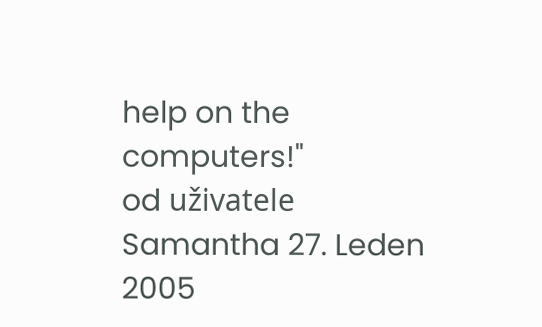help on the computers!"
od uživatele Samantha 27. Leden 2005